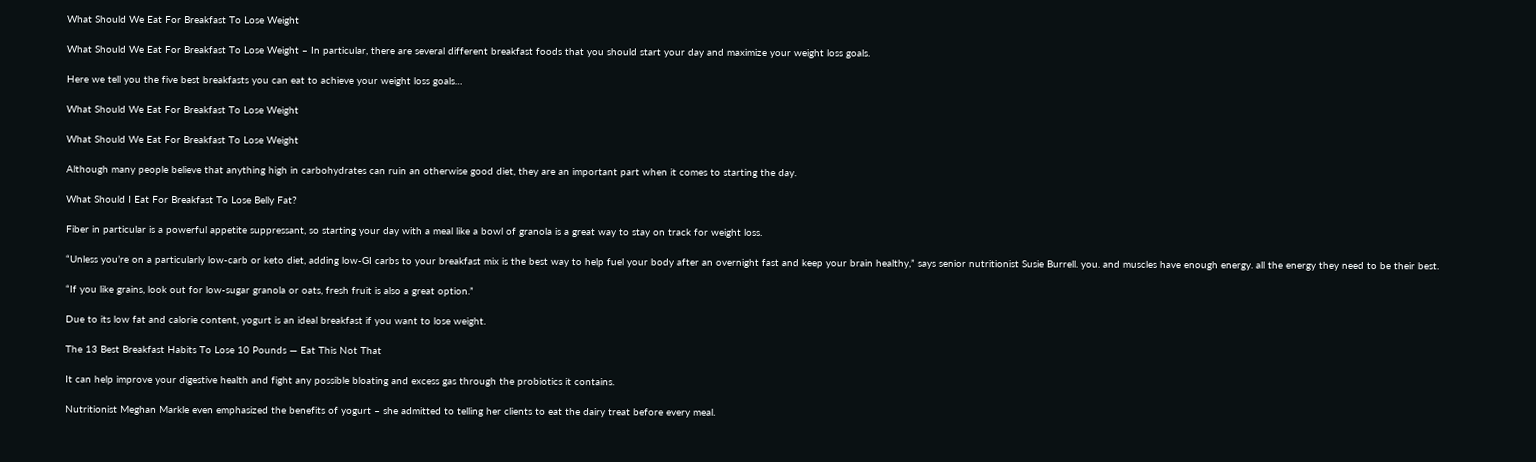What Should We Eat For Breakfast To Lose Weight

What Should We Eat For Breakfast To Lose Weight – In particular, there are several different breakfast foods that you should start your day and maximize your weight loss goals.

Here we tell you the five best breakfasts you can eat to achieve your weight loss goals…

What Should We Eat For Breakfast To Lose Weight

What Should We Eat For Breakfast To Lose Weight

Although many people believe that anything high in carbohydrates can ruin an otherwise good diet, they are an important part when it comes to starting the day.

What Should I Eat For Breakfast To Lose Belly Fat?

Fiber in particular is a powerful appetite suppressant, so starting your day with a meal like a bowl of granola is a great way to stay on track for weight loss.

“Unless you’re on a particularly low-carb or keto diet, adding low-GI carbs to your breakfast mix is the best way to help fuel your body after an overnight fast and keep your brain healthy,” says senior nutritionist Susie Burrell. you. and muscles have enough energy. all the energy they need to be their best.

“If you like grains, look out for low-sugar granola or oats, fresh fruit is also a great option.”

Due to its low fat and calorie content, yogurt is an ideal breakfast if you want to lose weight.

The 13 Best Breakfast Habits To Lose 10 Pounds — Eat This Not That

It can help improve your digestive health and fight any possible bloating and excess gas through the probiotics it contains.

Nutritionist Meghan Markle even emphasized the benefits of yogurt – she admitted to telling her clients to eat the dairy treat before every meal.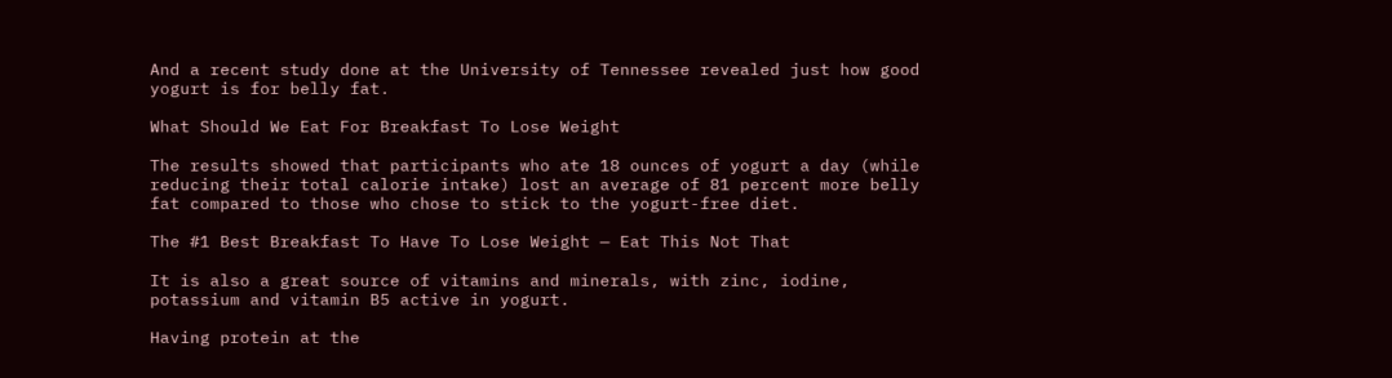And a recent study done at the University of Tennessee revealed just how good yogurt is for belly fat.

What Should We Eat For Breakfast To Lose Weight

The results showed that participants who ate 18 ounces of yogurt a day (while reducing their total calorie intake) lost an average of 81 percent more belly fat compared to those who chose to stick to the yogurt-free diet.

The #1 Best Breakfast To Have To Lose Weight — Eat This Not That

It is also a great source of vitamins and minerals, with zinc, iodine, potassium and vitamin B5 active in yogurt.

Having protein at the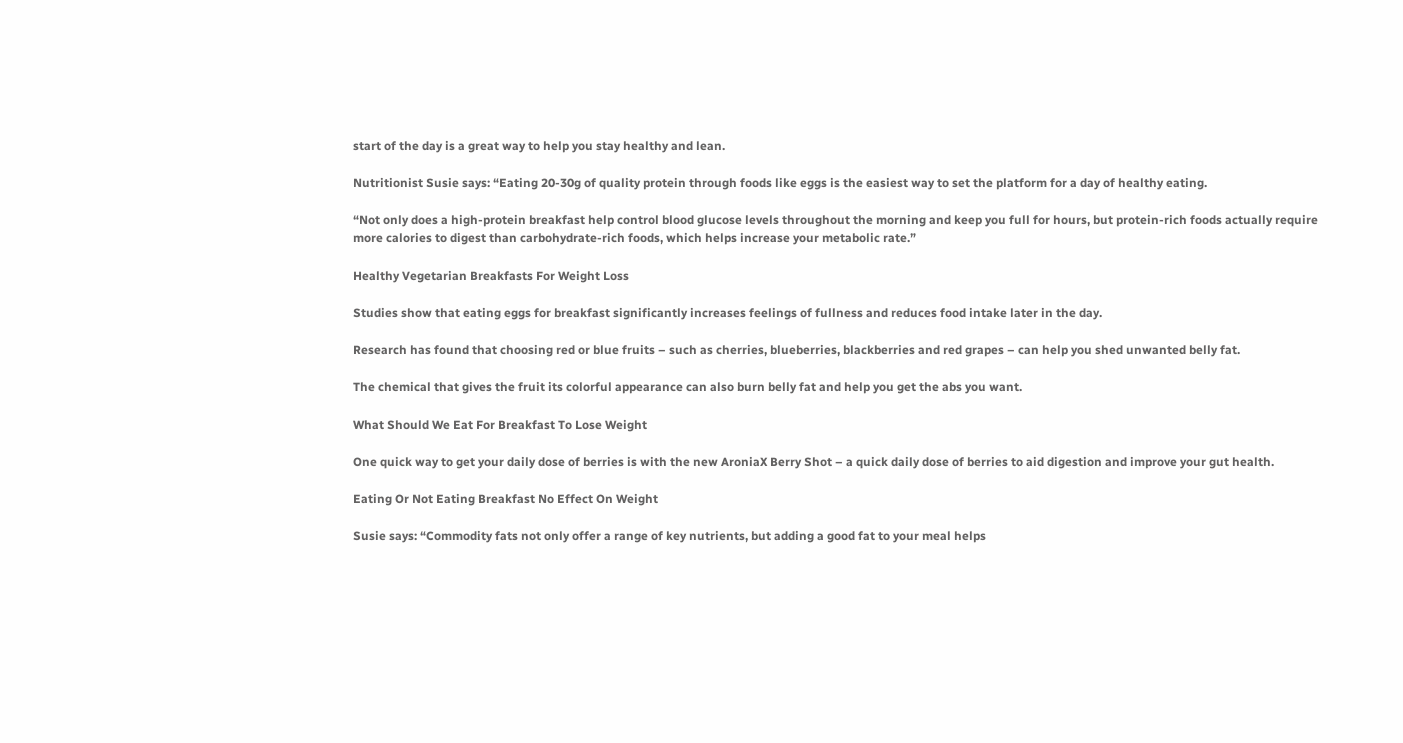start of the day is a great way to help you stay healthy and lean.

Nutritionist Susie says: “Eating 20-30g of quality protein through foods like eggs is the easiest way to set the platform for a day of healthy eating.

“Not only does a high-protein breakfast help control blood glucose levels throughout the morning and keep you full for hours, but protein-rich foods actually require more calories to digest than carbohydrate-rich foods, which helps increase your metabolic rate.”

Healthy Vegetarian Breakfasts For Weight Loss

Studies show that eating eggs for breakfast significantly increases feelings of fullness and reduces food intake later in the day.

Research has found that choosing red or blue fruits – such as cherries, blueberries, blackberries and red grapes – can help you shed unwanted belly fat.

The chemical that gives the fruit its colorful appearance can also burn belly fat and help you get the abs you want.

What Should We Eat For Breakfast To Lose Weight

One quick way to get your daily dose of berries is with the new AroniaX Berry Shot – a quick daily dose of berries to aid digestion and improve your gut health.

Eating Or Not Eating Breakfast No Effect On Weight

Susie says: “Commodity fats not only offer a range of key nutrients, but adding a good fat to your meal helps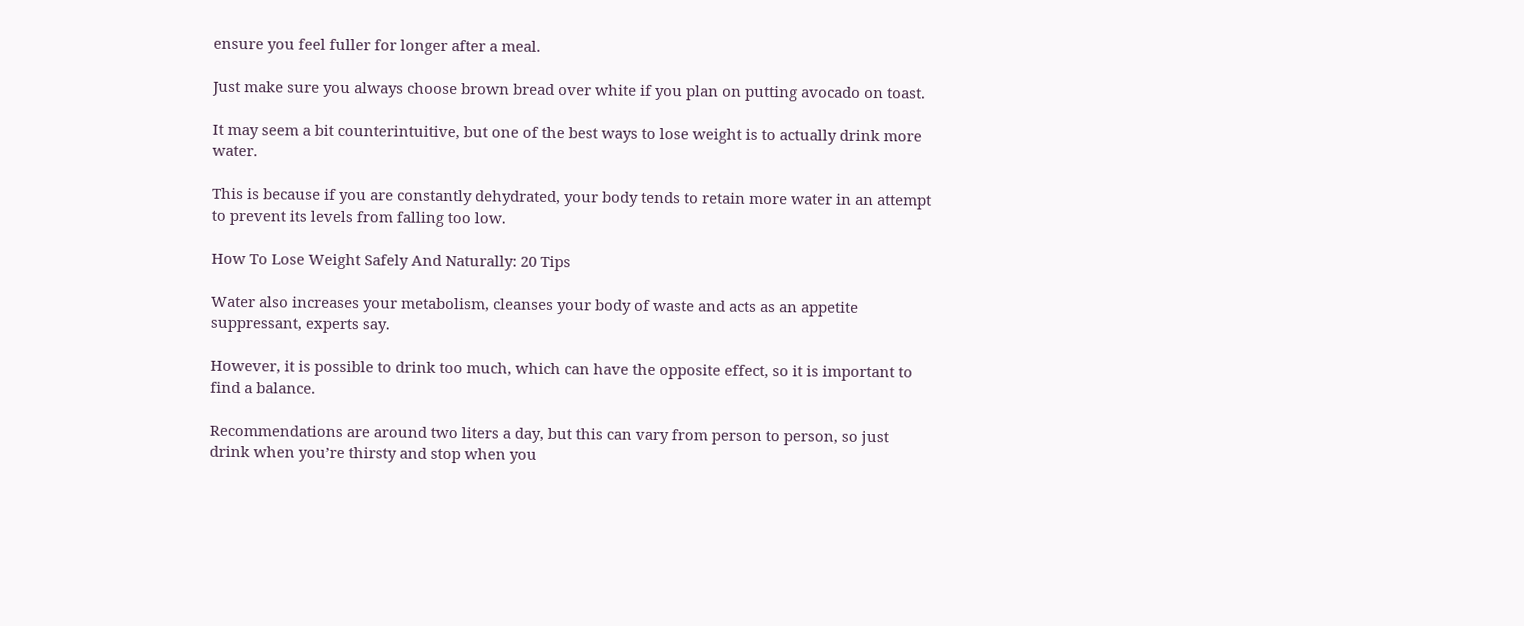ensure you feel fuller for longer after a meal.

Just make sure you always choose brown bread over white if you plan on putting avocado on toast.

It may seem a bit counterintuitive, but one of the best ways to lose weight is to actually drink more water.

This is because if you are constantly dehydrated, your body tends to retain more water in an attempt to prevent its levels from falling too low.

How To Lose Weight Safely And Naturally: 20 Tips

Water also increases your metabolism, cleanses your body of waste and acts as an appetite suppressant, experts say.

However, it is possible to drink too much, which can have the opposite effect, so it is important to find a balance.

Recommendations are around two liters a day, but this can vary from person to person, so just drink when you’re thirsty and stop when you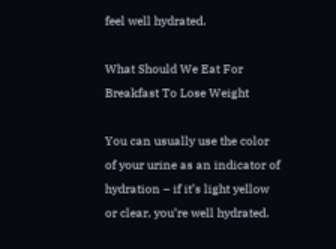feel well hydrated.

What Should We Eat For Breakfast To Lose Weight

You can usually use the color of your urine as an indicator of hydration – if it’s light yellow or clear, you’re well hydrated.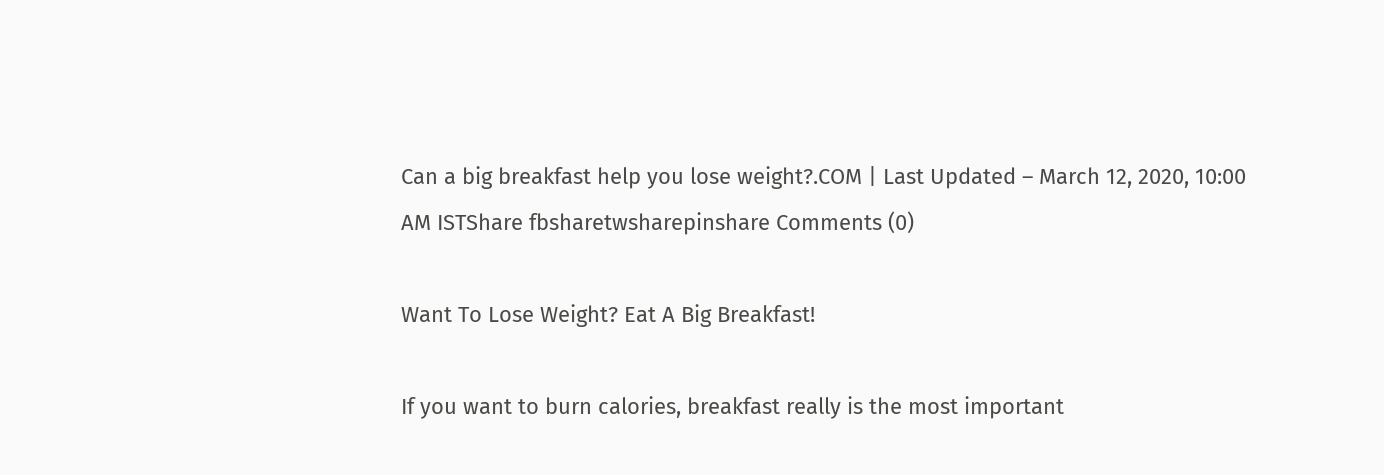Can a big breakfast help you lose weight?.COM | Last Updated – March 12, 2020, 10:00 AM ISTShare fbsharetwsharepinshare Comments (0)

Want To Lose Weight? Eat A Big Breakfast!

If you want to burn calories, breakfast really is the most important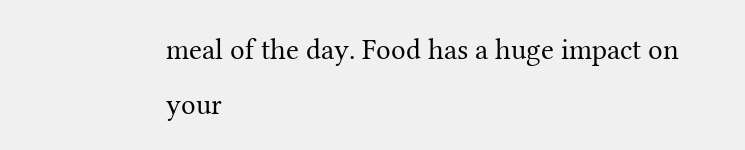meal of the day. Food has a huge impact on your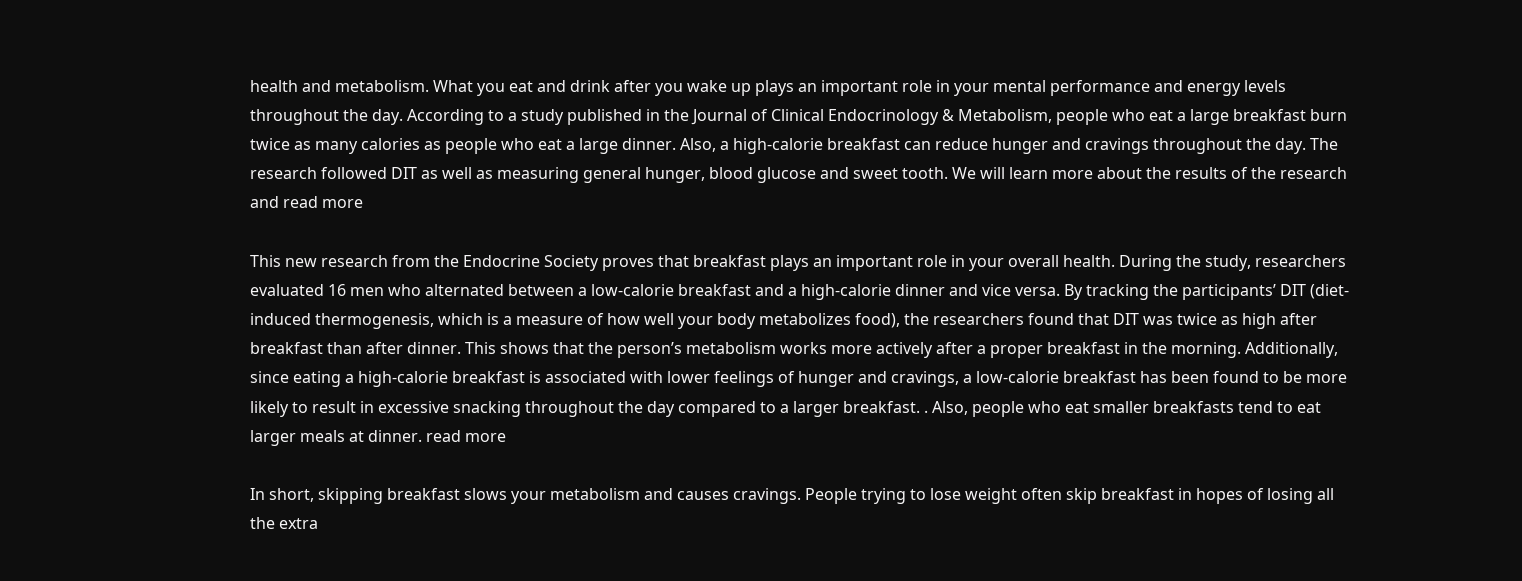health and metabolism. What you eat and drink after you wake up plays an important role in your mental performance and energy levels throughout the day. According to a study published in the Journal of Clinical Endocrinology & Metabolism, people who eat a large breakfast burn twice as many calories as people who eat a large dinner. Also, a high-calorie breakfast can reduce hunger and cravings throughout the day. The research followed DIT as well as measuring general hunger, blood glucose and sweet tooth. We will learn more about the results of the research and read more

This new research from the Endocrine Society proves that breakfast plays an important role in your overall health. During the study, researchers evaluated 16 men who alternated between a low-calorie breakfast and a high-calorie dinner and vice versa. By tracking the participants’ DIT (diet-induced thermogenesis, which is a measure of how well your body metabolizes food), the researchers found that DIT was twice as high after breakfast than after dinner. This shows that the person’s metabolism works more actively after a proper breakfast in the morning. Additionally, since eating a high-calorie breakfast is associated with lower feelings of hunger and cravings, a low-calorie breakfast has been found to be more likely to result in excessive snacking throughout the day compared to a larger breakfast. . Also, people who eat smaller breakfasts tend to eat larger meals at dinner. read more

In short, skipping breakfast slows your metabolism and causes cravings. People trying to lose weight often skip breakfast in hopes of losing all the extra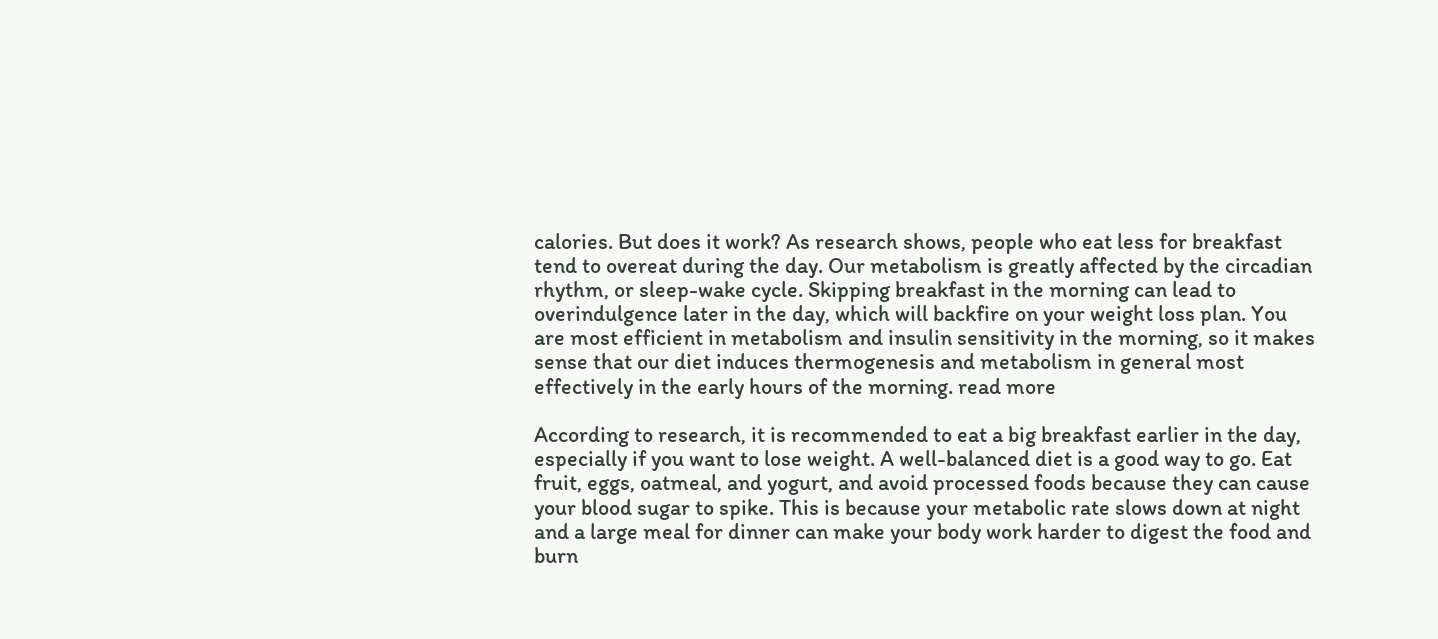calories. But does it work? As research shows, people who eat less for breakfast tend to overeat during the day. Our metabolism is greatly affected by the circadian rhythm, or sleep-wake cycle. Skipping breakfast in the morning can lead to overindulgence later in the day, which will backfire on your weight loss plan. You are most efficient in metabolism and insulin sensitivity in the morning, so it makes sense that our diet induces thermogenesis and metabolism in general most effectively in the early hours of the morning. read more

According to research, it is recommended to eat a big breakfast earlier in the day, especially if you want to lose weight. A well-balanced diet is a good way to go. Eat fruit, eggs, oatmeal, and yogurt, and avoid processed foods because they can cause your blood sugar to spike. This is because your metabolic rate slows down at night and a large meal for dinner can make your body work harder to digest the food and burn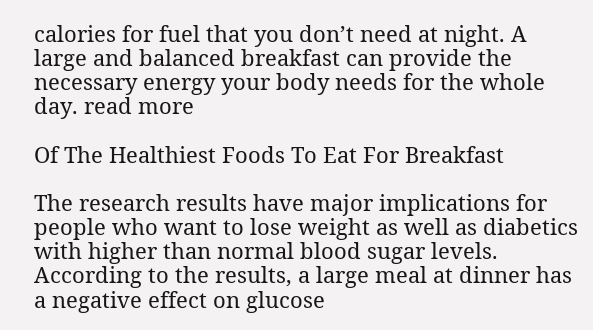calories for fuel that you don’t need at night. A large and balanced breakfast can provide the necessary energy your body needs for the whole day. read more

Of The Healthiest Foods To Eat For Breakfast

The research results have major implications for people who want to lose weight as well as diabetics with higher than normal blood sugar levels. According to the results, a large meal at dinner has a negative effect on glucose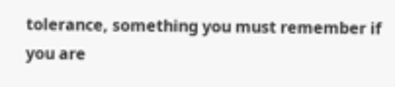tolerance, something you must remember if you are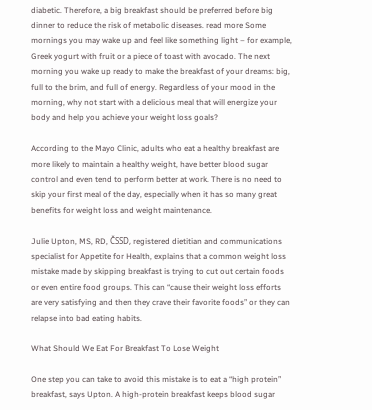diabetic. Therefore, a big breakfast should be preferred before big dinner to reduce the risk of metabolic diseases. read more Some mornings you may wake up and feel like something light – for example, Greek yogurt with fruit or a piece of toast with avocado. The next morning you wake up ready to make the breakfast of your dreams: big, full to the brim, and full of energy. Regardless of your mood in the morning, why not start with a delicious meal that will energize your body and help you achieve your weight loss goals?

According to the Mayo Clinic, adults who eat a healthy breakfast are more likely to maintain a healthy weight, have better blood sugar control and even tend to perform better at work. There is no need to skip your first meal of the day, especially when it has so many great benefits for weight loss and weight maintenance.

Julie Upton, MS, RD, ČSSD, registered dietitian and communications specialist for Appetite for Health, explains that a common weight loss mistake made by skipping breakfast is trying to cut out certain foods or even entire food groups. This can “cause their weight loss efforts are very satisfying and then they crave their favorite foods” or they can relapse into bad eating habits.

What Should We Eat For Breakfast To Lose Weight

One step you can take to avoid this mistake is to eat a “high protein” breakfast, says Upton. A high-protein breakfast keeps blood sugar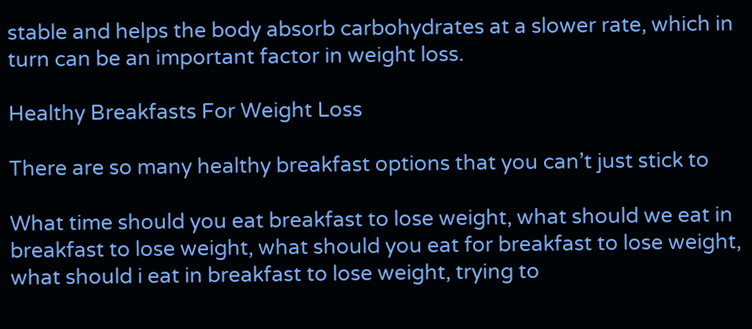stable and helps the body absorb carbohydrates at a slower rate, which in turn can be an important factor in weight loss.

Healthy Breakfasts For Weight Loss

There are so many healthy breakfast options that you can’t just stick to

What time should you eat breakfast to lose weight, what should we eat in breakfast to lose weight, what should you eat for breakfast to lose weight, what should i eat in breakfast to lose weight, trying to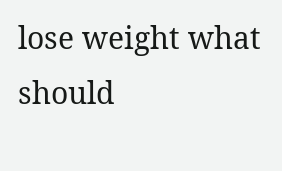lose weight what should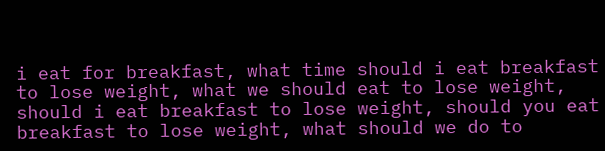i eat for breakfast, what time should i eat breakfast to lose weight, what we should eat to lose weight, should i eat breakfast to lose weight, should you eat breakfast to lose weight, what should we do to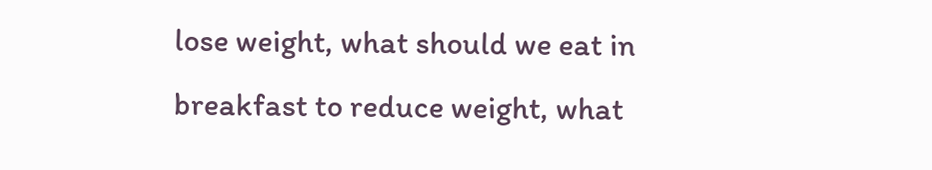lose weight, what should we eat in breakfast to reduce weight, what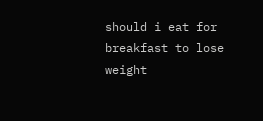should i eat for breakfast to lose weight